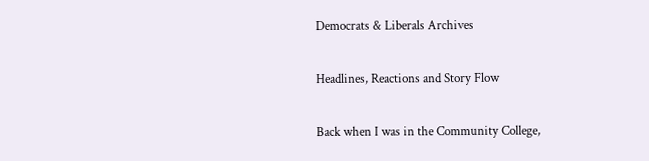Democrats & Liberals Archives

Headlines, Reactions and Story Flow

Back when I was in the Community College,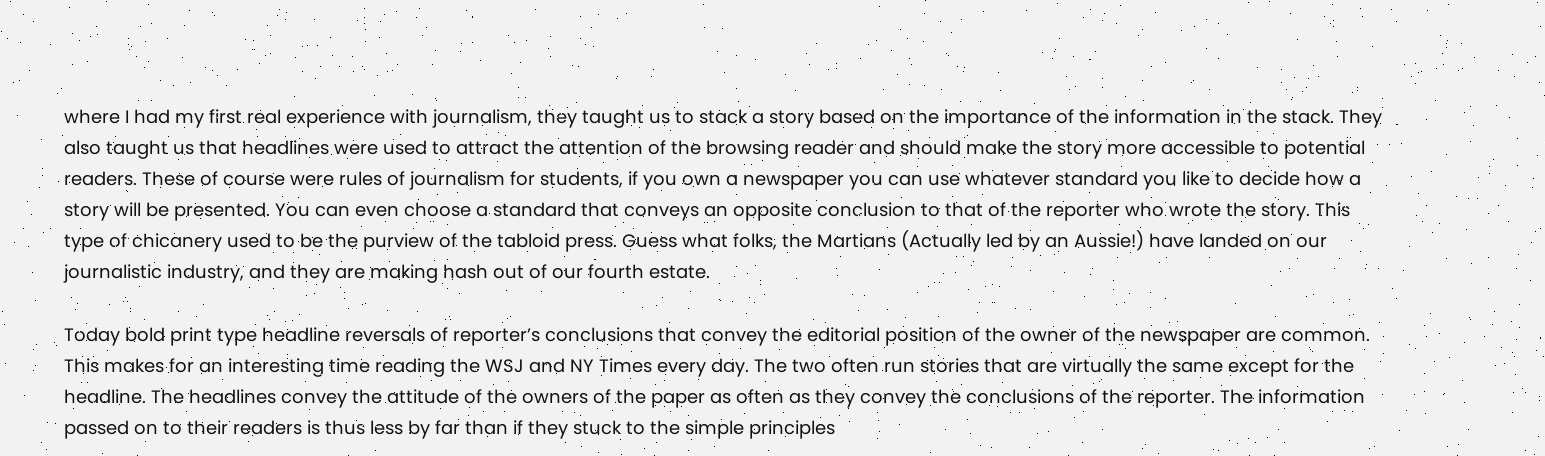where I had my first real experience with journalism, they taught us to stack a story based on the importance of the information in the stack. They also taught us that headlines were used to attract the attention of the browsing reader and should make the story more accessible to potential readers. These of course were rules of journalism for students, if you own a newspaper you can use whatever standard you like to decide how a story will be presented. You can even choose a standard that conveys an opposite conclusion to that of the reporter who wrote the story. This type of chicanery used to be the purview of the tabloid press. Guess what folks, the Martians (Actually led by an Aussie!) have landed on our journalistic industry, and they are making hash out of our fourth estate.

Today bold print type headline reversals of reporter’s conclusions that convey the editorial position of the owner of the newspaper are common. This makes for an interesting time reading the WSJ and NY Times every day. The two often run stories that are virtually the same except for the headline. The headlines convey the attitude of the owners of the paper as often as they convey the conclusions of the reporter. The information passed on to their readers is thus less by far than if they stuck to the simple principles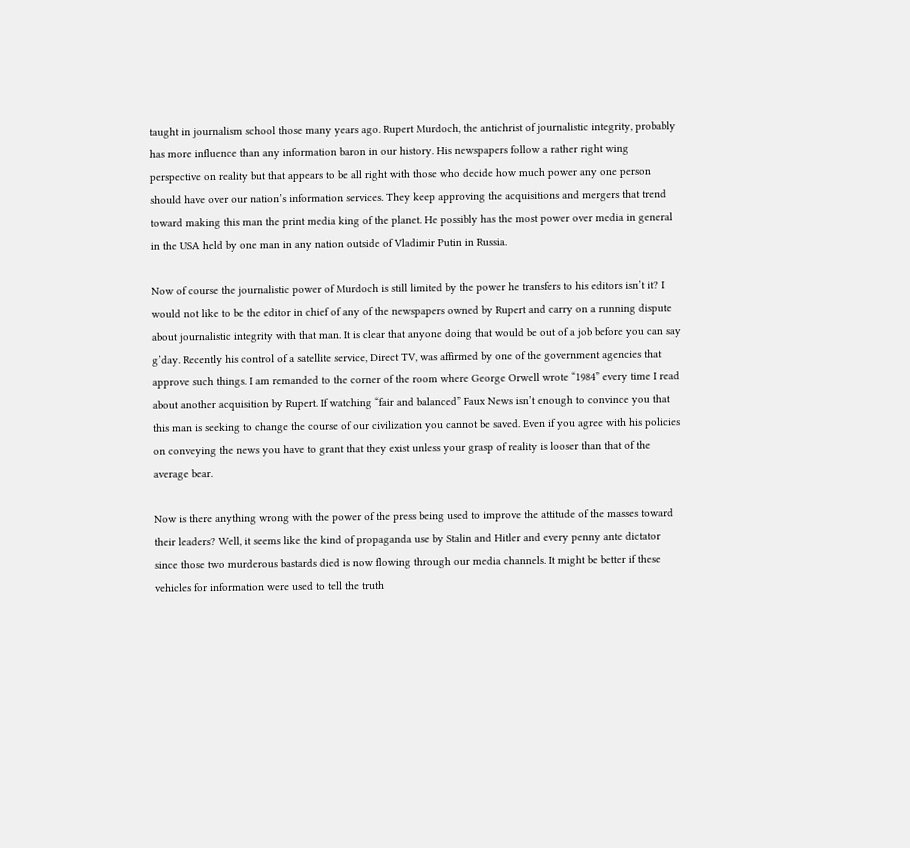taught in journalism school those many years ago. Rupert Murdoch, the antichrist of journalistic integrity, probably has more influence than any information baron in our history. His newspapers follow a rather right wing perspective on reality but that appears to be all right with those who decide how much power any one person should have over our nation’s information services. They keep approving the acquisitions and mergers that trend toward making this man the print media king of the planet. He possibly has the most power over media in general in the USA held by one man in any nation outside of Vladimir Putin in Russia.

Now of course the journalistic power of Murdoch is still limited by the power he transfers to his editors isn’t it? I would not like to be the editor in chief of any of the newspapers owned by Rupert and carry on a running dispute about journalistic integrity with that man. It is clear that anyone doing that would be out of a job before you can say g’day. Recently his control of a satellite service, Direct TV, was affirmed by one of the government agencies that approve such things. I am remanded to the corner of the room where George Orwell wrote “1984” every time I read about another acquisition by Rupert. If watching “fair and balanced” Faux News isn’t enough to convince you that this man is seeking to change the course of our civilization you cannot be saved. Even if you agree with his policies on conveying the news you have to grant that they exist unless your grasp of reality is looser than that of the average bear.

Now is there anything wrong with the power of the press being used to improve the attitude of the masses toward their leaders? Well, it seems like the kind of propaganda use by Stalin and Hitler and every penny ante dictator since those two murderous bastards died is now flowing through our media channels. It might be better if these vehicles for information were used to tell the truth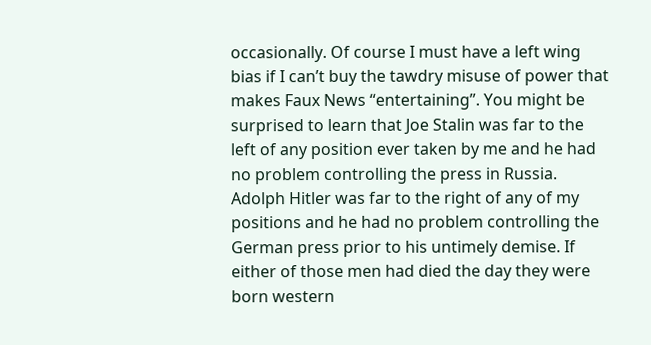occasionally. Of course I must have a left wing bias if I can’t buy the tawdry misuse of power that makes Faux News “entertaining”. You might be surprised to learn that Joe Stalin was far to the left of any position ever taken by me and he had no problem controlling the press in Russia. Adolph Hitler was far to the right of any of my positions and he had no problem controlling the German press prior to his untimely demise. If either of those men had died the day they were born western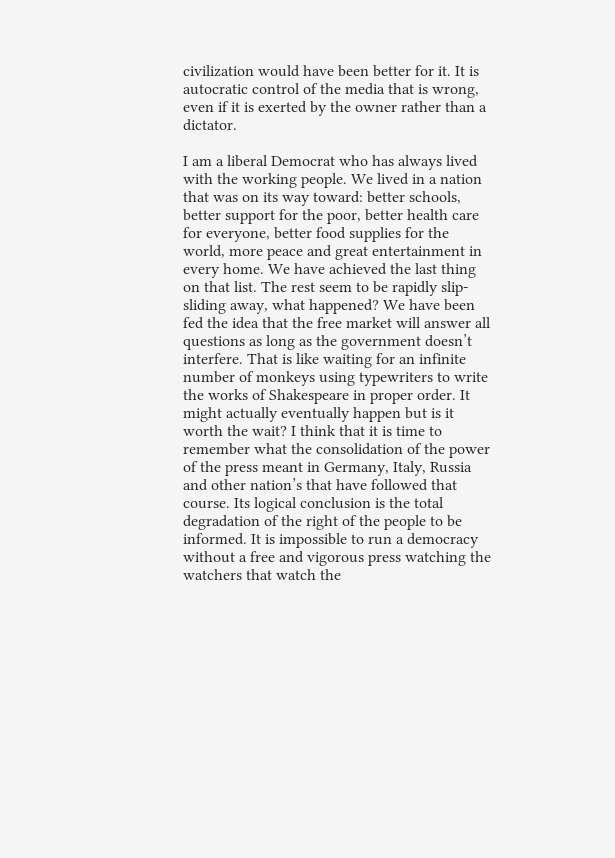civilization would have been better for it. It is autocratic control of the media that is wrong, even if it is exerted by the owner rather than a dictator.

I am a liberal Democrat who has always lived with the working people. We lived in a nation that was on its way toward: better schools, better support for the poor, better health care for everyone, better food supplies for the world, more peace and great entertainment in every home. We have achieved the last thing on that list. The rest seem to be rapidly slip-sliding away, what happened? We have been fed the idea that the free market will answer all questions as long as the government doesn’t interfere. That is like waiting for an infinite number of monkeys using typewriters to write the works of Shakespeare in proper order. It might actually eventually happen but is it worth the wait? I think that it is time to remember what the consolidation of the power of the press meant in Germany, Italy, Russia and other nation’s that have followed that course. Its logical conclusion is the total degradation of the right of the people to be informed. It is impossible to run a democracy without a free and vigorous press watching the watchers that watch the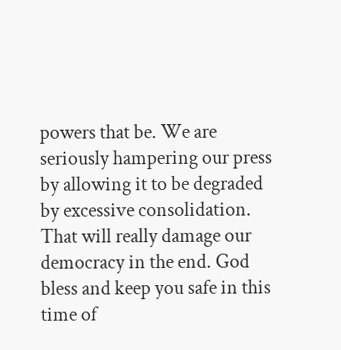powers that be. We are seriously hampering our press by allowing it to be degraded by excessive consolidation. That will really damage our democracy in the end. God bless and keep you safe in this time of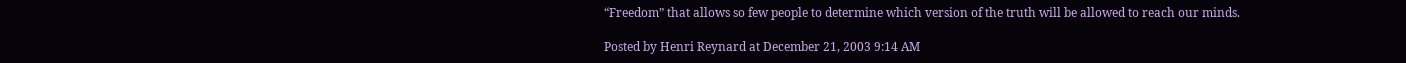“Freedom” that allows so few people to determine which version of the truth will be allowed to reach our minds.

Posted by Henri Reynard at December 21, 2003 9:14 AM